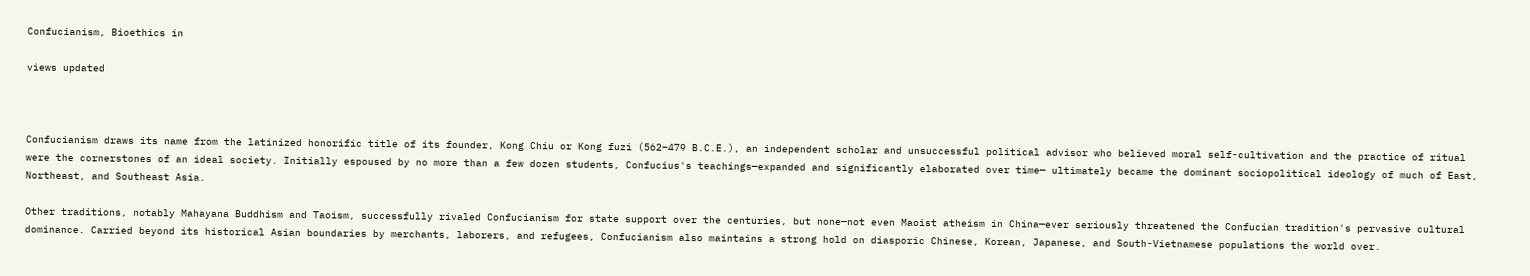Confucianism, Bioethics in

views updated



Confucianism draws its name from the latinized honorific title of its founder, Kong Chiu or Kong fuzi (562–479 B.C.E.), an independent scholar and unsuccessful political advisor who believed moral self-cultivation and the practice of ritual were the cornerstones of an ideal society. Initially espoused by no more than a few dozen students, Confucius's teachings—expanded and significantly elaborated over time— ultimately became the dominant sociopolitical ideology of much of East, Northeast, and Southeast Asia.

Other traditions, notably Mahayana Buddhism and Taoism, successfully rivaled Confucianism for state support over the centuries, but none—not even Maoist atheism in China—ever seriously threatened the Confucian tradition's pervasive cultural dominance. Carried beyond its historical Asian boundaries by merchants, laborers, and refugees, Confucianism also maintains a strong hold on diasporic Chinese, Korean, Japanese, and South-Vietnamese populations the world over.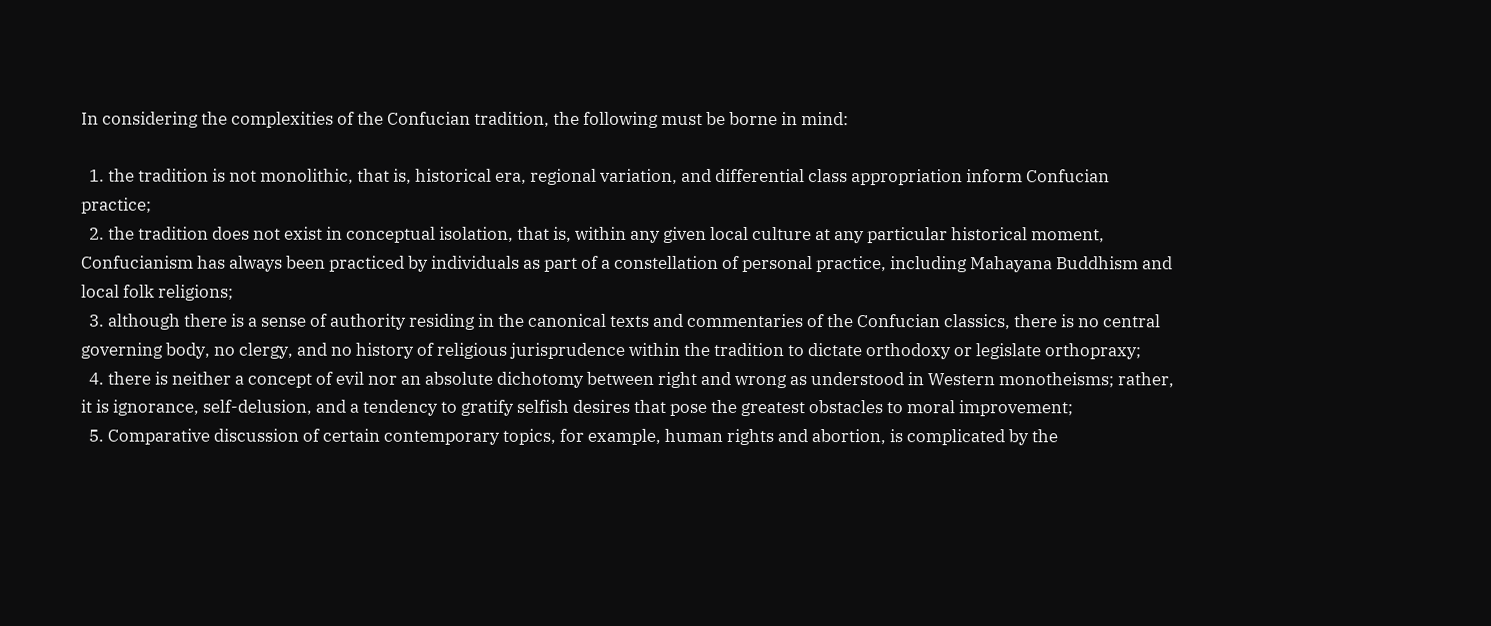In considering the complexities of the Confucian tradition, the following must be borne in mind:

  1. the tradition is not monolithic, that is, historical era, regional variation, and differential class appropriation inform Confucian practice;
  2. the tradition does not exist in conceptual isolation, that is, within any given local culture at any particular historical moment, Confucianism has always been practiced by individuals as part of a constellation of personal practice, including Mahayana Buddhism and local folk religions;
  3. although there is a sense of authority residing in the canonical texts and commentaries of the Confucian classics, there is no central governing body, no clergy, and no history of religious jurisprudence within the tradition to dictate orthodoxy or legislate orthopraxy;
  4. there is neither a concept of evil nor an absolute dichotomy between right and wrong as understood in Western monotheisms; rather, it is ignorance, self-delusion, and a tendency to gratify selfish desires that pose the greatest obstacles to moral improvement;
  5. Comparative discussion of certain contemporary topics, for example, human rights and abortion, is complicated by the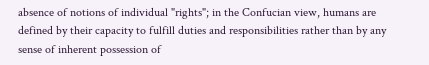absence of notions of individual "rights"; in the Confucian view, humans are defined by their capacity to fulfill duties and responsibilities rather than by any sense of inherent possession of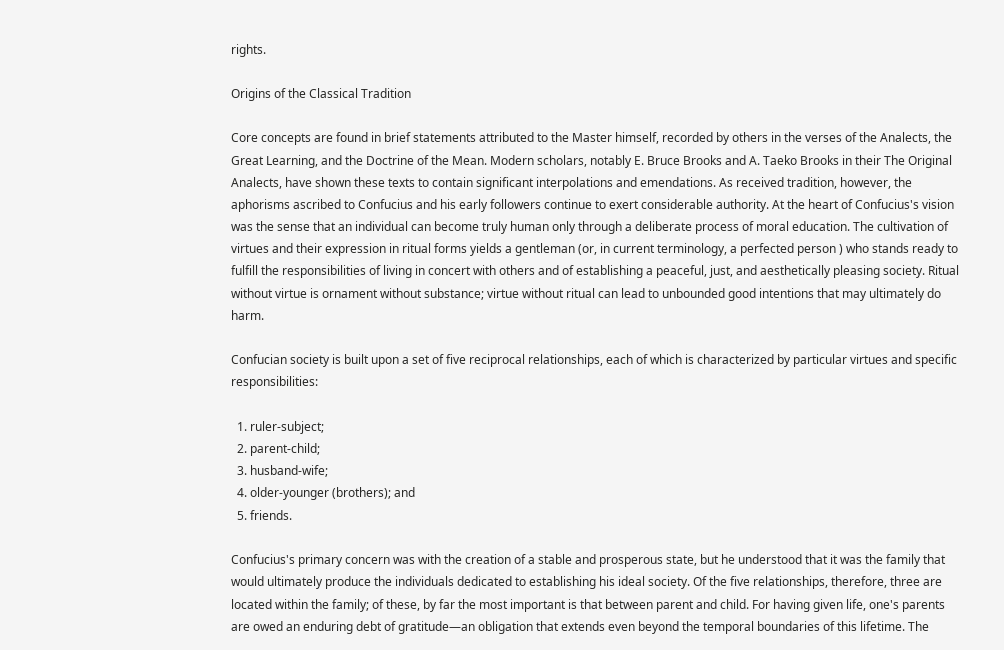rights.

Origins of the Classical Tradition

Core concepts are found in brief statements attributed to the Master himself, recorded by others in the verses of the Analects, the Great Learning, and the Doctrine of the Mean. Modern scholars, notably E. Bruce Brooks and A. Taeko Brooks in their The Original Analects, have shown these texts to contain significant interpolations and emendations. As received tradition, however, the aphorisms ascribed to Confucius and his early followers continue to exert considerable authority. At the heart of Confucius's vision was the sense that an individual can become truly human only through a deliberate process of moral education. The cultivation of virtues and their expression in ritual forms yields a gentleman (or, in current terminology, a perfected person ) who stands ready to fulfill the responsibilities of living in concert with others and of establishing a peaceful, just, and aesthetically pleasing society. Ritual without virtue is ornament without substance; virtue without ritual can lead to unbounded good intentions that may ultimately do harm.

Confucian society is built upon a set of five reciprocal relationships, each of which is characterized by particular virtues and specific responsibilities:

  1. ruler-subject;
  2. parent-child;
  3. husband-wife;
  4. older-younger (brothers); and
  5. friends.

Confucius's primary concern was with the creation of a stable and prosperous state, but he understood that it was the family that would ultimately produce the individuals dedicated to establishing his ideal society. Of the five relationships, therefore, three are located within the family; of these, by far the most important is that between parent and child. For having given life, one's parents are owed an enduring debt of gratitude—an obligation that extends even beyond the temporal boundaries of this lifetime. The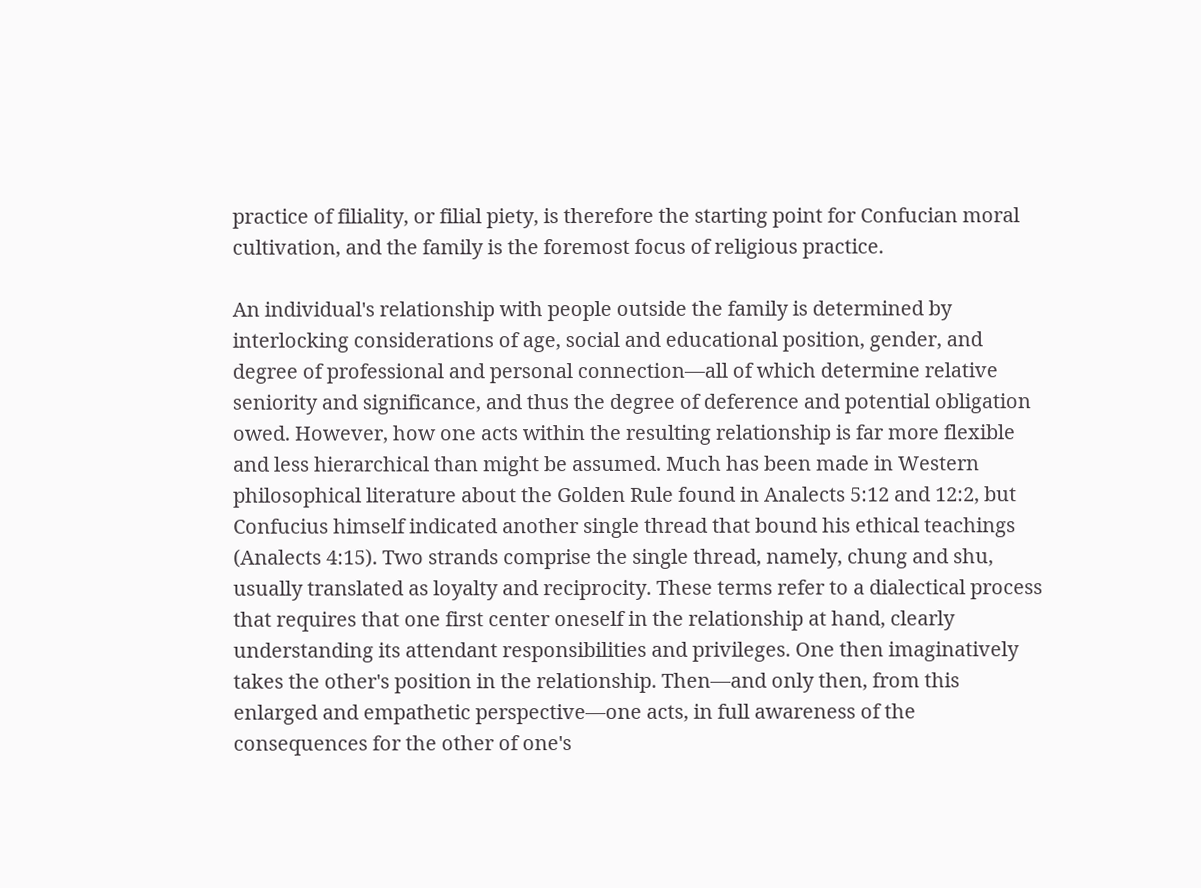practice of filiality, or filial piety, is therefore the starting point for Confucian moral cultivation, and the family is the foremost focus of religious practice.

An individual's relationship with people outside the family is determined by interlocking considerations of age, social and educational position, gender, and degree of professional and personal connection—all of which determine relative seniority and significance, and thus the degree of deference and potential obligation owed. However, how one acts within the resulting relationship is far more flexible and less hierarchical than might be assumed. Much has been made in Western philosophical literature about the Golden Rule found in Analects 5:12 and 12:2, but Confucius himself indicated another single thread that bound his ethical teachings (Analects 4:15). Two strands comprise the single thread, namely, chung and shu, usually translated as loyalty and reciprocity. These terms refer to a dialectical process that requires that one first center oneself in the relationship at hand, clearly understanding its attendant responsibilities and privileges. One then imaginatively takes the other's position in the relationship. Then—and only then, from this enlarged and empathetic perspective—one acts, in full awareness of the consequences for the other of one's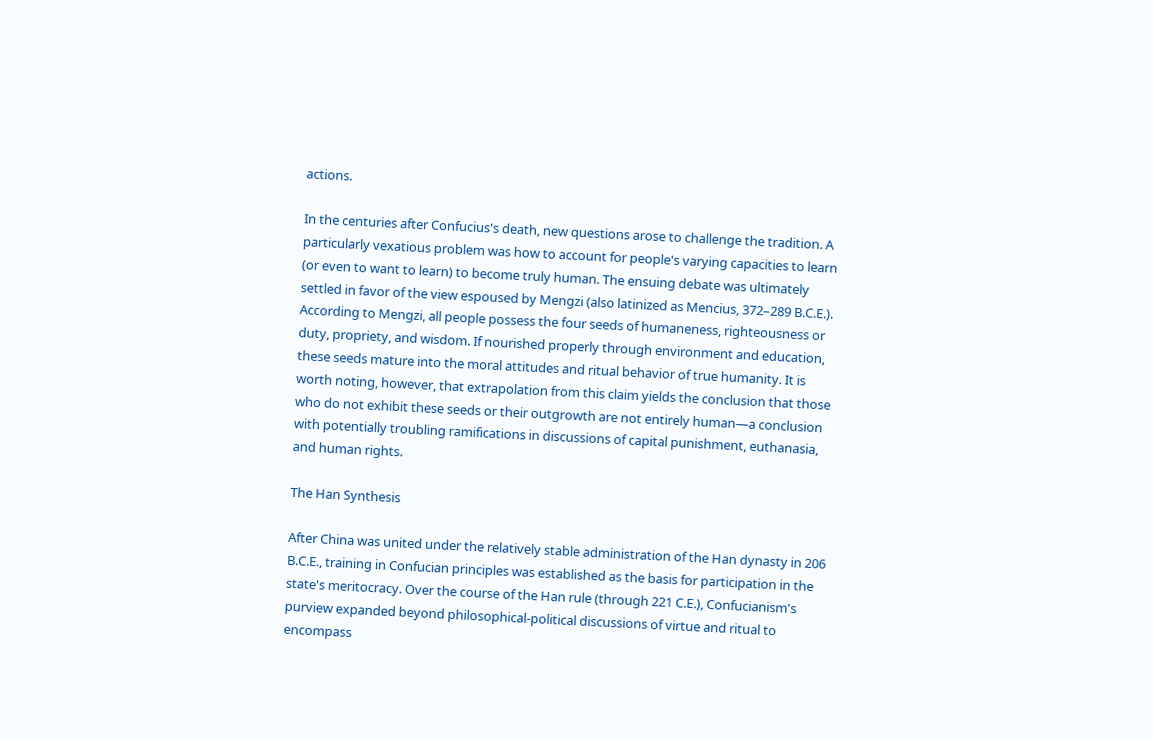actions.

In the centuries after Confucius's death, new questions arose to challenge the tradition. A particularly vexatious problem was how to account for people's varying capacities to learn (or even to want to learn) to become truly human. The ensuing debate was ultimately settled in favor of the view espoused by Mengzi (also latinized as Mencius, 372–289 B.C.E.). According to Mengzi, all people possess the four seeds of humaneness, righteousness or duty, propriety, and wisdom. If nourished properly through environment and education, these seeds mature into the moral attitudes and ritual behavior of true humanity. It is worth noting, however, that extrapolation from this claim yields the conclusion that those who do not exhibit these seeds or their outgrowth are not entirely human—a conclusion with potentially troubling ramifications in discussions of capital punishment, euthanasia, and human rights.

The Han Synthesis

After China was united under the relatively stable administration of the Han dynasty in 206 B.C.E., training in Confucian principles was established as the basis for participation in the state's meritocracy. Over the course of the Han rule (through 221 C.E.), Confucianism's purview expanded beyond philosophical-political discussions of virtue and ritual to encompass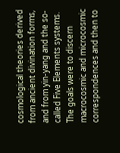cosmological theories derived from ancient divination forms, and from yin-yang and the so-called Five Elements systems. The goals were to discern macrocosmic and microcosmic correspondences and then to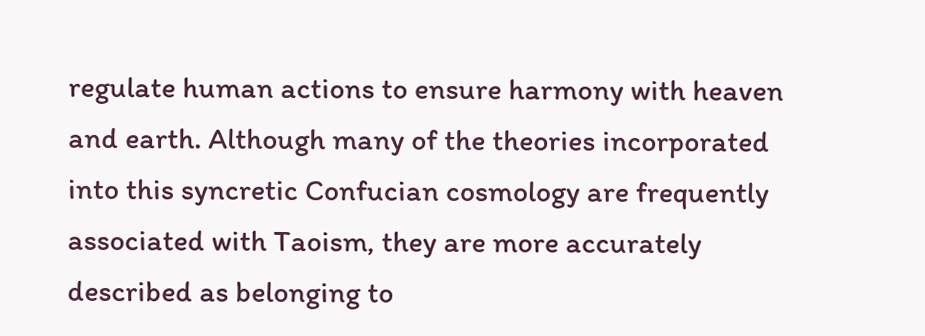regulate human actions to ensure harmony with heaven and earth. Although many of the theories incorporated into this syncretic Confucian cosmology are frequently associated with Taoism, they are more accurately described as belonging to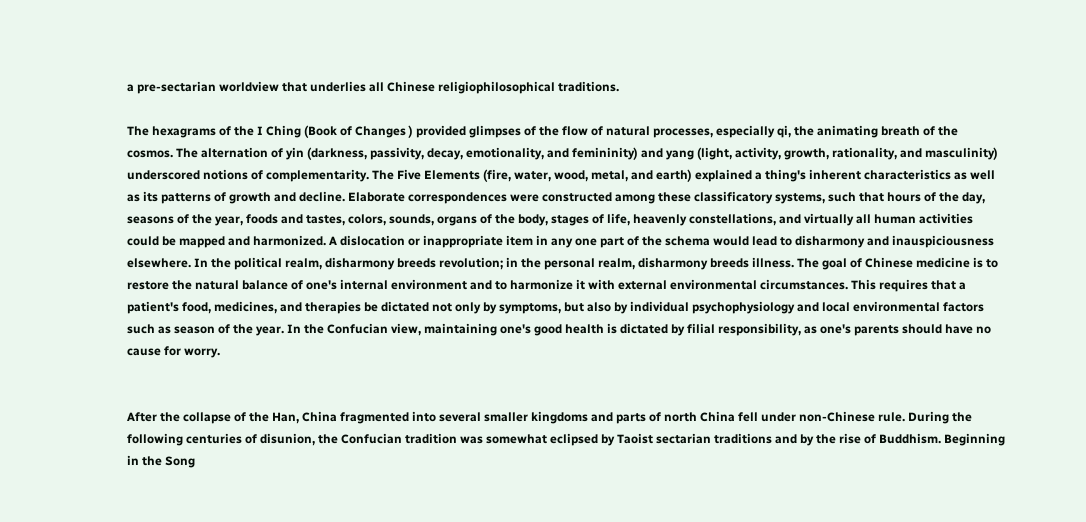a pre-sectarian worldview that underlies all Chinese religiophilosophical traditions.

The hexagrams of the I Ching (Book of Changes ) provided glimpses of the flow of natural processes, especially qi, the animating breath of the cosmos. The alternation of yin (darkness, passivity, decay, emotionality, and femininity) and yang (light, activity, growth, rationality, and masculinity) underscored notions of complementarity. The Five Elements (fire, water, wood, metal, and earth) explained a thing's inherent characteristics as well as its patterns of growth and decline. Elaborate correspondences were constructed among these classificatory systems, such that hours of the day, seasons of the year, foods and tastes, colors, sounds, organs of the body, stages of life, heavenly constellations, and virtually all human activities could be mapped and harmonized. A dislocation or inappropriate item in any one part of the schema would lead to disharmony and inauspiciousness elsewhere. In the political realm, disharmony breeds revolution; in the personal realm, disharmony breeds illness. The goal of Chinese medicine is to restore the natural balance of one's internal environment and to harmonize it with external environmental circumstances. This requires that a patient's food, medicines, and therapies be dictated not only by symptoms, but also by individual psychophysiology and local environmental factors such as season of the year. In the Confucian view, maintaining one's good health is dictated by filial responsibility, as one's parents should have no cause for worry.


After the collapse of the Han, China fragmented into several smaller kingdoms and parts of north China fell under non-Chinese rule. During the following centuries of disunion, the Confucian tradition was somewhat eclipsed by Taoist sectarian traditions and by the rise of Buddhism. Beginning in the Song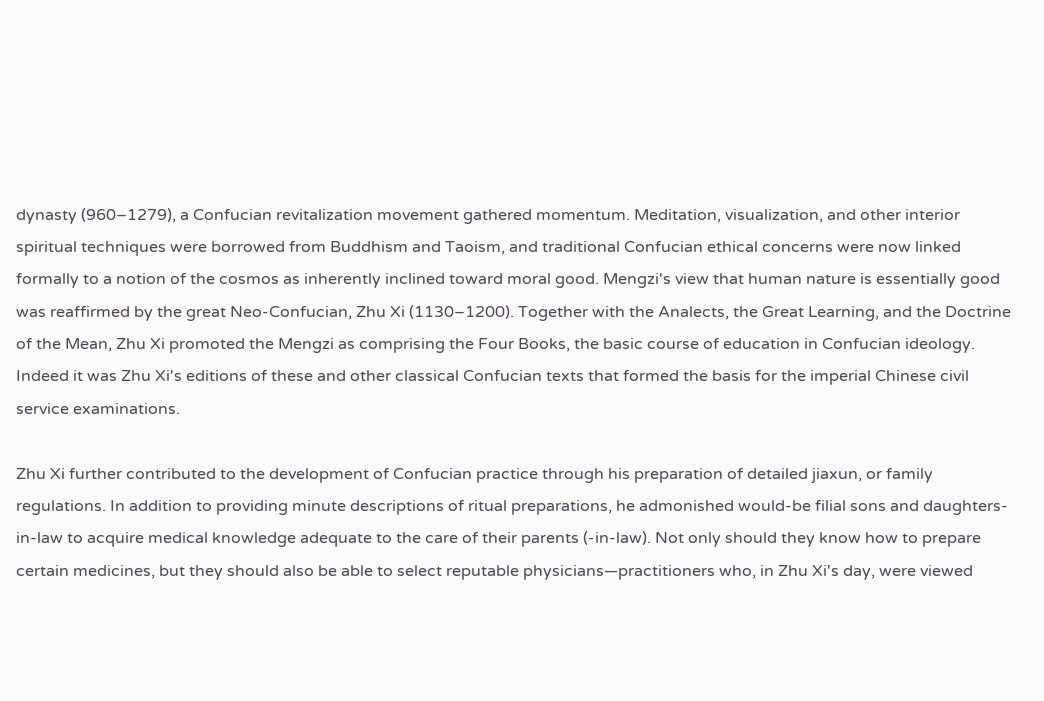dynasty (960–1279), a Confucian revitalization movement gathered momentum. Meditation, visualization, and other interior spiritual techniques were borrowed from Buddhism and Taoism, and traditional Confucian ethical concerns were now linked formally to a notion of the cosmos as inherently inclined toward moral good. Mengzi's view that human nature is essentially good was reaffirmed by the great Neo-Confucian, Zhu Xi (1130–1200). Together with the Analects, the Great Learning, and the Doctrine of the Mean, Zhu Xi promoted the Mengzi as comprising the Four Books, the basic course of education in Confucian ideology. Indeed it was Zhu Xi's editions of these and other classical Confucian texts that formed the basis for the imperial Chinese civil service examinations.

Zhu Xi further contributed to the development of Confucian practice through his preparation of detailed jiaxun, or family regulations. In addition to providing minute descriptions of ritual preparations, he admonished would-be filial sons and daughters-in-law to acquire medical knowledge adequate to the care of their parents (-in-law). Not only should they know how to prepare certain medicines, but they should also be able to select reputable physicians—practitioners who, in Zhu Xi's day, were viewed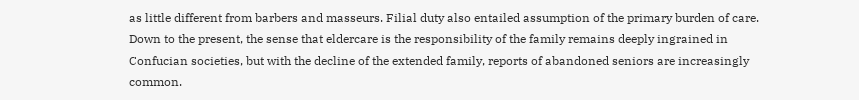as little different from barbers and masseurs. Filial duty also entailed assumption of the primary burden of care. Down to the present, the sense that eldercare is the responsibility of the family remains deeply ingrained in Confucian societies, but with the decline of the extended family, reports of abandoned seniors are increasingly common.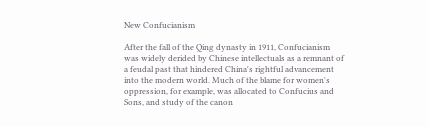New Confucianism

After the fall of the Qing dynasty in 1911, Confucianism was widely derided by Chinese intellectuals as a remnant of a feudal past that hindered China's rightful advancement into the modern world. Much of the blame for women's oppression, for example, was allocated to Confucius and Sons, and study of the canon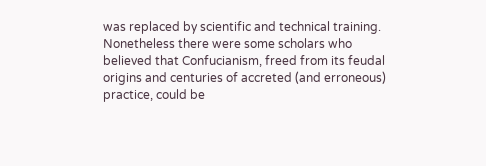was replaced by scientific and technical training. Nonetheless there were some scholars who believed that Confucianism, freed from its feudal origins and centuries of accreted (and erroneous) practice, could be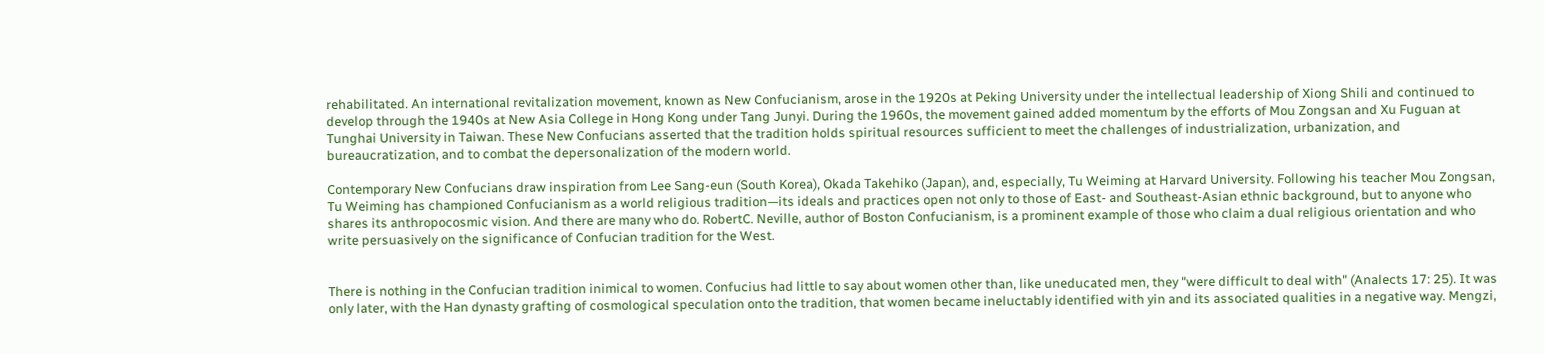rehabilitated. An international revitalization movement, known as New Confucianism, arose in the 1920s at Peking University under the intellectual leadership of Xiong Shili and continued to develop through the 1940s at New Asia College in Hong Kong under Tang Junyi. During the 1960s, the movement gained added momentum by the efforts of Mou Zongsan and Xu Fuguan at Tunghai University in Taiwan. These New Confucians asserted that the tradition holds spiritual resources sufficient to meet the challenges of industrialization, urbanization, and bureaucratization, and to combat the depersonalization of the modern world.

Contemporary New Confucians draw inspiration from Lee Sang-eun (South Korea), Okada Takehiko (Japan), and, especially, Tu Weiming at Harvard University. Following his teacher Mou Zongsan, Tu Weiming has championed Confucianism as a world religious tradition—its ideals and practices open not only to those of East- and Southeast-Asian ethnic background, but to anyone who shares its anthropocosmic vision. And there are many who do. RobertC. Neville, author of Boston Confucianism, is a prominent example of those who claim a dual religious orientation and who write persuasively on the significance of Confucian tradition for the West.


There is nothing in the Confucian tradition inimical to women. Confucius had little to say about women other than, like uneducated men, they "were difficult to deal with" (Analects 17: 25). It was only later, with the Han dynasty grafting of cosmological speculation onto the tradition, that women became ineluctably identified with yin and its associated qualities in a negative way. Mengzi,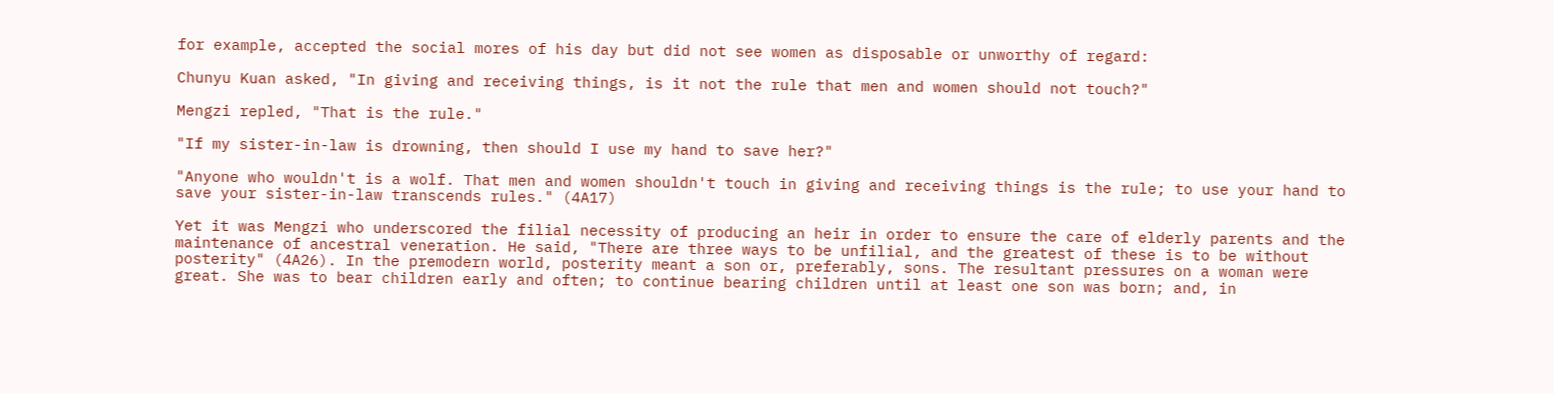for example, accepted the social mores of his day but did not see women as disposable or unworthy of regard:

Chunyu Kuan asked, "In giving and receiving things, is it not the rule that men and women should not touch?"

Mengzi repled, "That is the rule."

"If my sister-in-law is drowning, then should I use my hand to save her?"

"Anyone who wouldn't is a wolf. That men and women shouldn't touch in giving and receiving things is the rule; to use your hand to save your sister-in-law transcends rules." (4A17)

Yet it was Mengzi who underscored the filial necessity of producing an heir in order to ensure the care of elderly parents and the maintenance of ancestral veneration. He said, "There are three ways to be unfilial, and the greatest of these is to be without posterity" (4A26). In the premodern world, posterity meant a son or, preferably, sons. The resultant pressures on a woman were great. She was to bear children early and often; to continue bearing children until at least one son was born; and, in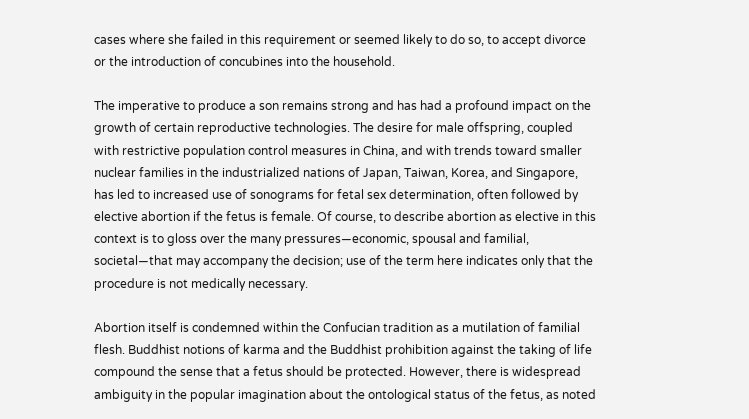cases where she failed in this requirement or seemed likely to do so, to accept divorce or the introduction of concubines into the household.

The imperative to produce a son remains strong and has had a profound impact on the growth of certain reproductive technologies. The desire for male offspring, coupled with restrictive population control measures in China, and with trends toward smaller nuclear families in the industrialized nations of Japan, Taiwan, Korea, and Singapore, has led to increased use of sonograms for fetal sex determination, often followed by elective abortion if the fetus is female. Of course, to describe abortion as elective in this context is to gloss over the many pressures—economic, spousal and familial, societal—that may accompany the decision; use of the term here indicates only that the procedure is not medically necessary.

Abortion itself is condemned within the Confucian tradition as a mutilation of familial flesh. Buddhist notions of karma and the Buddhist prohibition against the taking of life compound the sense that a fetus should be protected. However, there is widespread ambiguity in the popular imagination about the ontological status of the fetus, as noted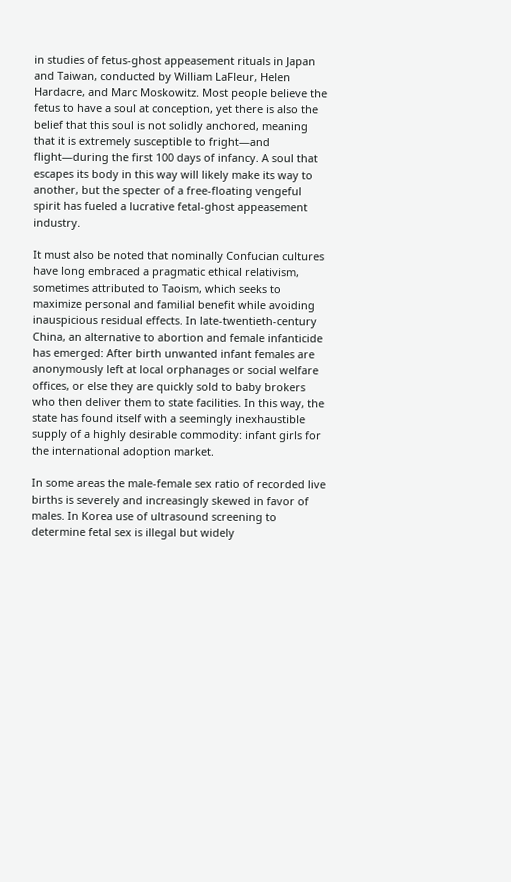in studies of fetus-ghost appeasement rituals in Japan and Taiwan, conducted by William LaFleur, Helen Hardacre, and Marc Moskowitz. Most people believe the fetus to have a soul at conception, yet there is also the belief that this soul is not solidly anchored, meaning that it is extremely susceptible to fright—and flight—during the first 100 days of infancy. A soul that escapes its body in this way will likely make its way to another, but the specter of a free-floating vengeful spirit has fueled a lucrative fetal-ghost appeasement industry.

It must also be noted that nominally Confucian cultures have long embraced a pragmatic ethical relativism, sometimes attributed to Taoism, which seeks to maximize personal and familial benefit while avoiding inauspicious residual effects. In late-twentieth-century China, an alternative to abortion and female infanticide has emerged: After birth unwanted infant females are anonymously left at local orphanages or social welfare offices, or else they are quickly sold to baby brokers who then deliver them to state facilities. In this way, the state has found itself with a seemingly inexhaustible supply of a highly desirable commodity: infant girls for the international adoption market.

In some areas the male-female sex ratio of recorded live births is severely and increasingly skewed in favor of males. In Korea use of ultrasound screening to determine fetal sex is illegal but widely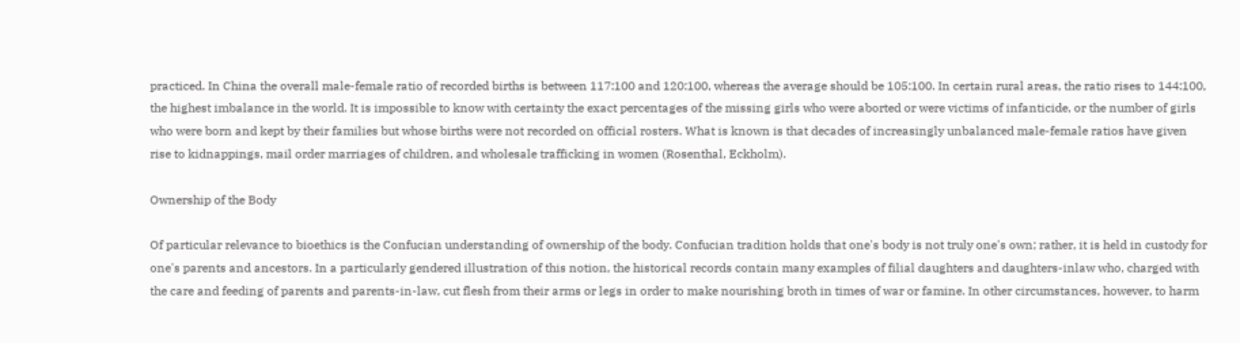practiced. In China the overall male-female ratio of recorded births is between 117:100 and 120:100, whereas the average should be 105:100. In certain rural areas, the ratio rises to 144:100, the highest imbalance in the world. It is impossible to know with certainty the exact percentages of the missing girls who were aborted or were victims of infanticide, or the number of girls who were born and kept by their families but whose births were not recorded on official rosters. What is known is that decades of increasingly unbalanced male-female ratios have given rise to kidnappings, mail order marriages of children, and wholesale trafficking in women (Rosenthal, Eckholm).

Ownership of the Body

Of particular relevance to bioethics is the Confucian understanding of ownership of the body. Confucian tradition holds that one's body is not truly one's own; rather, it is held in custody for one's parents and ancestors. In a particularly gendered illustration of this notion, the historical records contain many examples of filial daughters and daughters-inlaw who, charged with the care and feeding of parents and parents-in-law, cut flesh from their arms or legs in order to make nourishing broth in times of war or famine. In other circumstances, however, to harm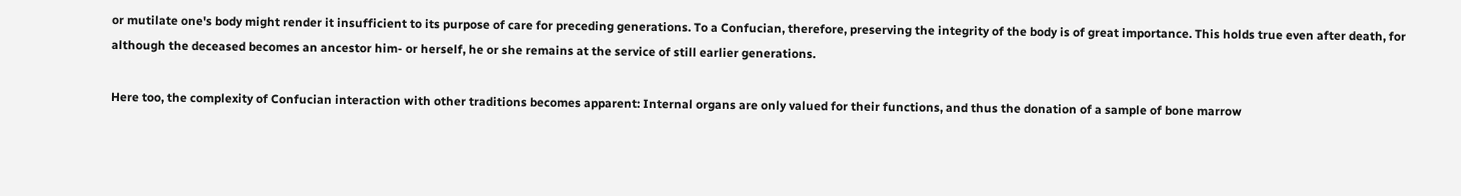or mutilate one's body might render it insufficient to its purpose of care for preceding generations. To a Confucian, therefore, preserving the integrity of the body is of great importance. This holds true even after death, for although the deceased becomes an ancestor him- or herself, he or she remains at the service of still earlier generations.

Here too, the complexity of Confucian interaction with other traditions becomes apparent: Internal organs are only valued for their functions, and thus the donation of a sample of bone marrow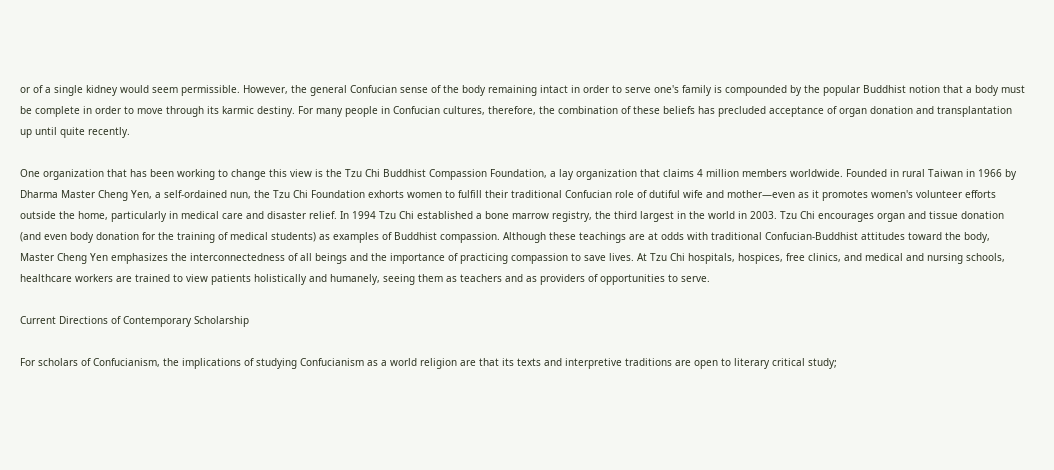or of a single kidney would seem permissible. However, the general Confucian sense of the body remaining intact in order to serve one's family is compounded by the popular Buddhist notion that a body must be complete in order to move through its karmic destiny. For many people in Confucian cultures, therefore, the combination of these beliefs has precluded acceptance of organ donation and transplantation up until quite recently.

One organization that has been working to change this view is the Tzu Chi Buddhist Compassion Foundation, a lay organization that claims 4 million members worldwide. Founded in rural Taiwan in 1966 by Dharma Master Cheng Yen, a self-ordained nun, the Tzu Chi Foundation exhorts women to fulfill their traditional Confucian role of dutiful wife and mother—even as it promotes women's volunteer efforts outside the home, particularly in medical care and disaster relief. In 1994 Tzu Chi established a bone marrow registry, the third largest in the world in 2003. Tzu Chi encourages organ and tissue donation (and even body donation for the training of medical students) as examples of Buddhist compassion. Although these teachings are at odds with traditional Confucian-Buddhist attitudes toward the body, Master Cheng Yen emphasizes the interconnectedness of all beings and the importance of practicing compassion to save lives. At Tzu Chi hospitals, hospices, free clinics, and medical and nursing schools, healthcare workers are trained to view patients holistically and humanely, seeing them as teachers and as providers of opportunities to serve.

Current Directions of Contemporary Scholarship

For scholars of Confucianism, the implications of studying Confucianism as a world religion are that its texts and interpretive traditions are open to literary critical study;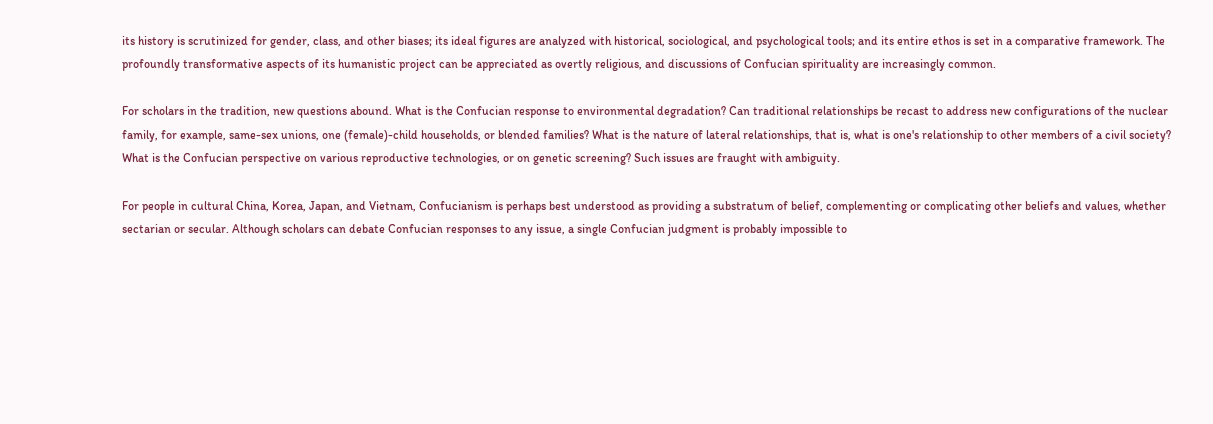its history is scrutinized for gender, class, and other biases; its ideal figures are analyzed with historical, sociological, and psychological tools; and its entire ethos is set in a comparative framework. The profoundly transformative aspects of its humanistic project can be appreciated as overtly religious, and discussions of Confucian spirituality are increasingly common.

For scholars in the tradition, new questions abound. What is the Confucian response to environmental degradation? Can traditional relationships be recast to address new configurations of the nuclear family, for example, same-sex unions, one (female)-child households, or blended families? What is the nature of lateral relationships, that is, what is one's relationship to other members of a civil society? What is the Confucian perspective on various reproductive technologies, or on genetic screening? Such issues are fraught with ambiguity.

For people in cultural China, Korea, Japan, and Vietnam, Confucianism is perhaps best understood as providing a substratum of belief, complementing or complicating other beliefs and values, whether sectarian or secular. Although scholars can debate Confucian responses to any issue, a single Confucian judgment is probably impossible to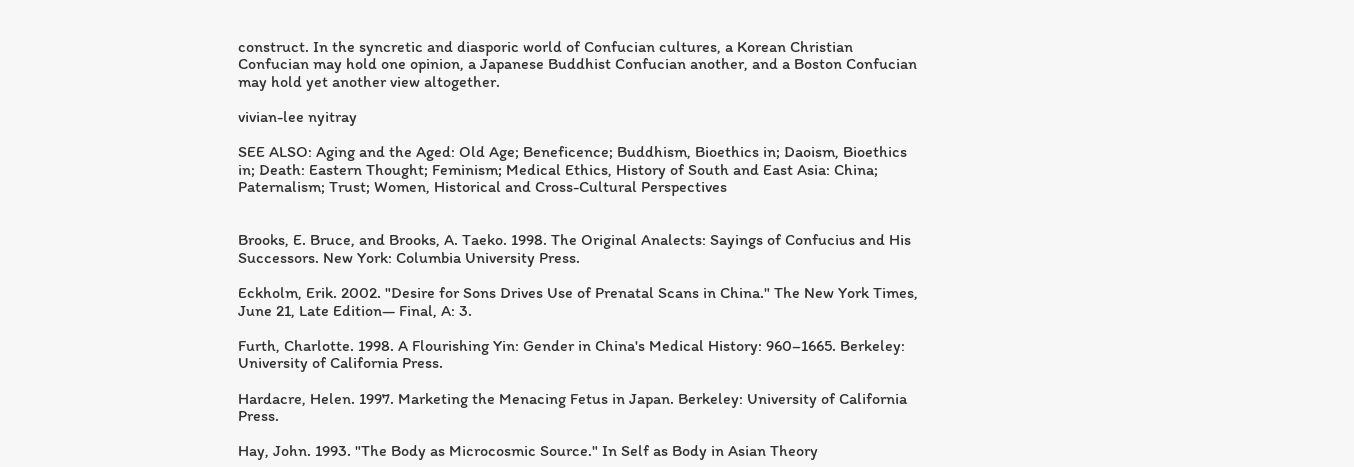construct. In the syncretic and diasporic world of Confucian cultures, a Korean Christian Confucian may hold one opinion, a Japanese Buddhist Confucian another, and a Boston Confucian may hold yet another view altogether.

vivian-lee nyitray

SEE ALSO: Aging and the Aged: Old Age; Beneficence; Buddhism, Bioethics in; Daoism, Bioethics in; Death: Eastern Thought; Feminism; Medical Ethics, History of South and East Asia: China; Paternalism; Trust; Women, Historical and Cross-Cultural Perspectives


Brooks, E. Bruce, and Brooks, A. Taeko. 1998. The Original Analects: Sayings of Confucius and His Successors. New York: Columbia University Press.

Eckholm, Erik. 2002. "Desire for Sons Drives Use of Prenatal Scans in China." The New York Times, June 21, Late Edition— Final, A: 3.

Furth, Charlotte. 1998. A Flourishing Yin: Gender in China's Medical History: 960–1665. Berkeley: University of California Press.

Hardacre, Helen. 1997. Marketing the Menacing Fetus in Japan. Berkeley: University of California Press.

Hay, John. 1993. "The Body as Microcosmic Source." In Self as Body in Asian Theory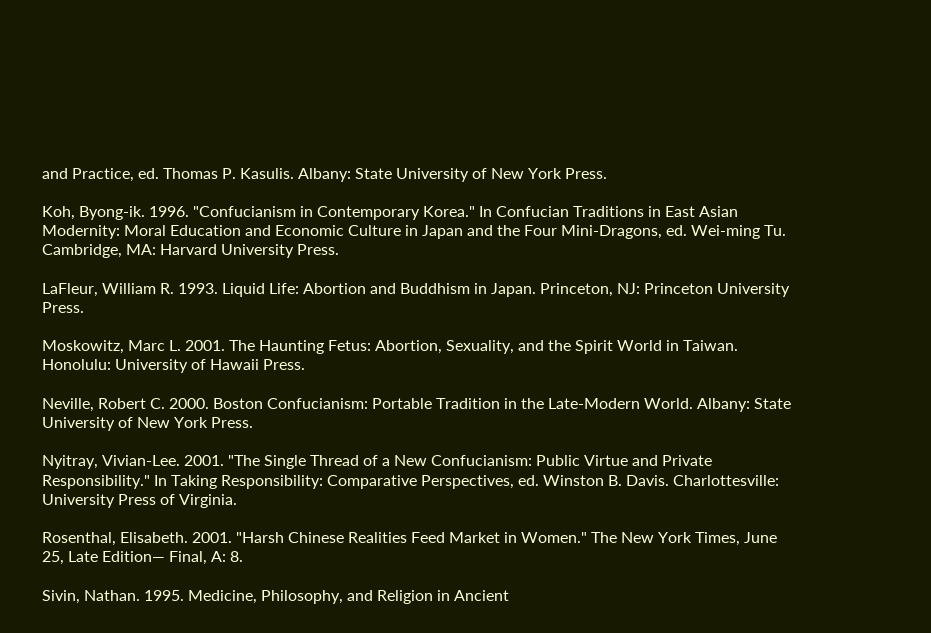and Practice, ed. Thomas P. Kasulis. Albany: State University of New York Press.

Koh, Byong-ik. 1996. "Confucianism in Contemporary Korea." In Confucian Traditions in East Asian Modernity: Moral Education and Economic Culture in Japan and the Four Mini-Dragons, ed. Wei-ming Tu. Cambridge, MA: Harvard University Press.

LaFleur, William R. 1993. Liquid Life: Abortion and Buddhism in Japan. Princeton, NJ: Princeton University Press.

Moskowitz, Marc L. 2001. The Haunting Fetus: Abortion, Sexuality, and the Spirit World in Taiwan. Honolulu: University of Hawaii Press.

Neville, Robert C. 2000. Boston Confucianism: Portable Tradition in the Late-Modern World. Albany: State University of New York Press.

Nyitray, Vivian-Lee. 2001. "The Single Thread of a New Confucianism: Public Virtue and Private Responsibility." In Taking Responsibility: Comparative Perspectives, ed. Winston B. Davis. Charlottesville: University Press of Virginia.

Rosenthal, Elisabeth. 2001. "Harsh Chinese Realities Feed Market in Women." The New York Times, June 25, Late Edition— Final, A: 8.

Sivin, Nathan. 1995. Medicine, Philosophy, and Religion in Ancient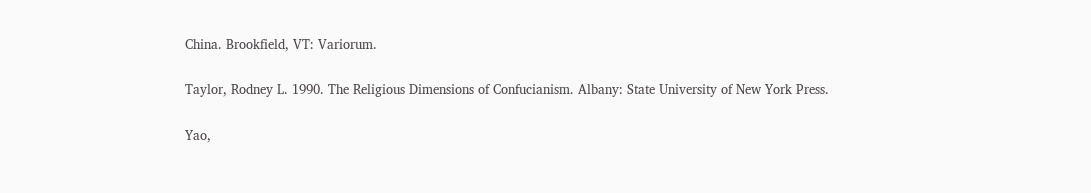China. Brookfield, VT: Variorum.

Taylor, Rodney L. 1990. The Religious Dimensions of Confucianism. Albany: State University of New York Press.

Yao,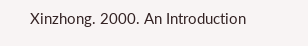Xinzhong. 2000. An Introduction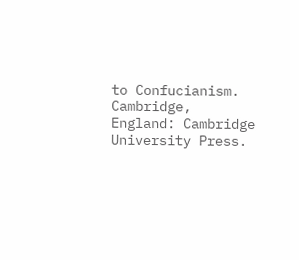to Confucianism. Cambridge, England: Cambridge University Press.